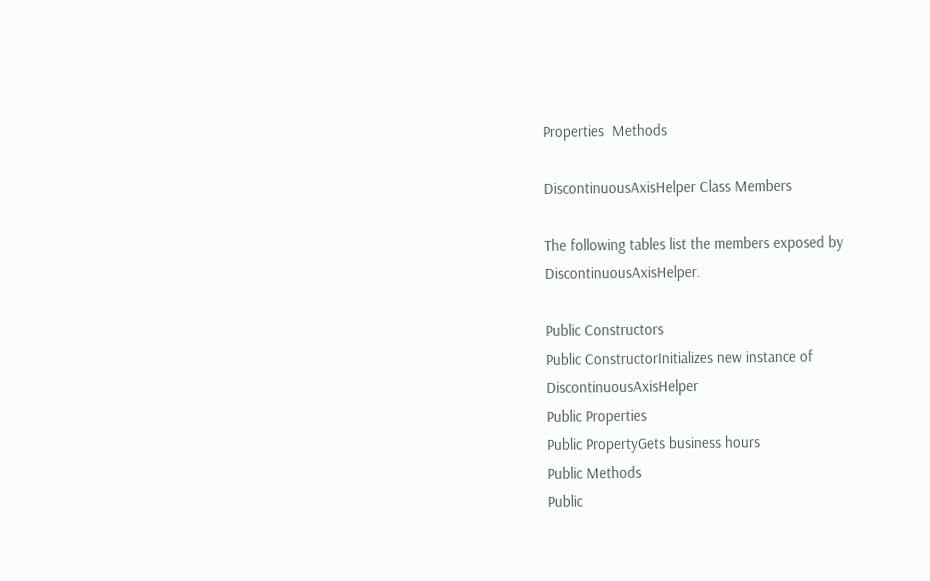Properties  Methods

DiscontinuousAxisHelper Class Members

The following tables list the members exposed by DiscontinuousAxisHelper.

Public Constructors
Public ConstructorInitializes new instance of DiscontinuousAxisHelper
Public Properties
Public PropertyGets business hours
Public Methods
Public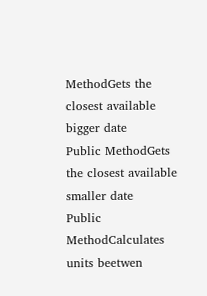MethodGets the closest available bigger date
Public MethodGets the closest available smaller date
Public MethodCalculates units beetwen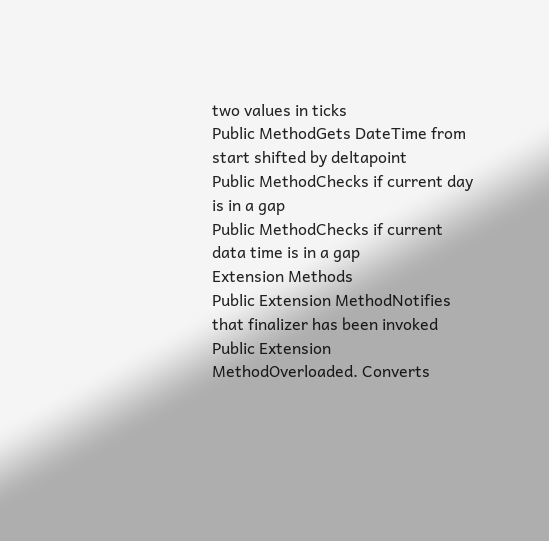two values in ticks
Public MethodGets DateTime from start shifted by deltapoint
Public MethodChecks if current day is in a gap
Public MethodChecks if current data time is in a gap
Extension Methods
Public Extension MethodNotifies that finalizer has been invoked
Public Extension MethodOverloaded. Converts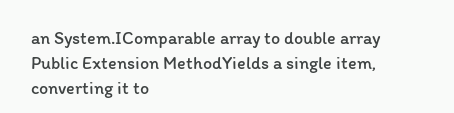an System.IComparable array to double array
Public Extension MethodYields a single item, converting it to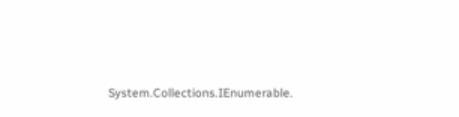System.Collections.IEnumerable.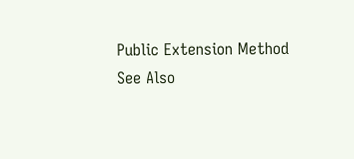Public Extension Method
See Also